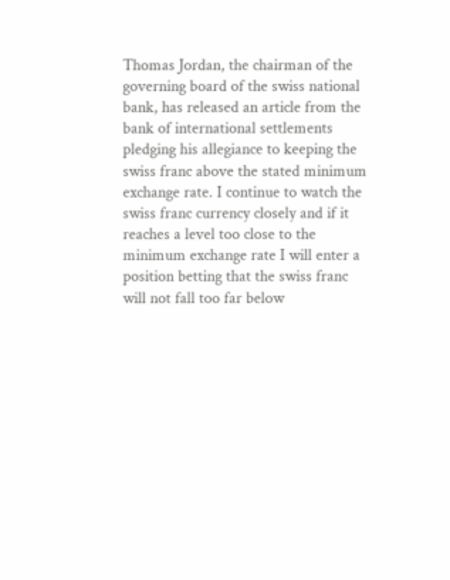Thomas Jordan, the chairman of the governing board of the swiss national bank, has released an article from the bank of international settlements pledging his allegiance to keeping the swiss franc above the stated minimum exchange rate. I continue to watch the swiss franc currency closely and if it reaches a level too close to the minimum exchange rate I will enter a position betting that the swiss franc will not fall too far below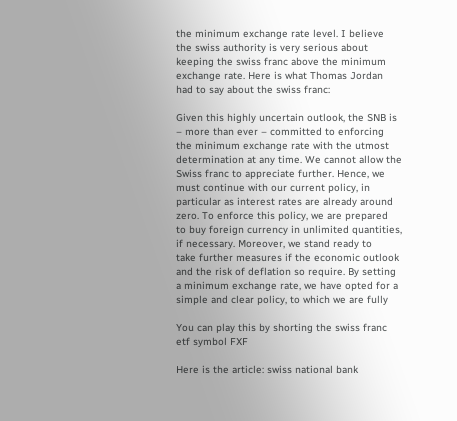the minimum exchange rate level. I believe the swiss authority is very serious about keeping the swiss franc above the minimum exchange rate. Here is what Thomas Jordan had to say about the swiss franc:

Given this highly uncertain outlook, the SNB is – more than ever – committed to enforcing
the minimum exchange rate with the utmost determination at any time. We cannot allow the
Swiss franc to appreciate further. Hence, we must continue with our current policy, in
particular as interest rates are already around zero. To enforce this policy, we are prepared
to buy foreign currency in unlimited quantities, if necessary. Moreover, we stand ready to
take further measures if the economic outlook and the risk of deflation so require. By setting
a minimum exchange rate, we have opted for a simple and clear policy, to which we are fully

You can play this by shorting the swiss franc etf symbol FXF

Here is the article: swiss national bank